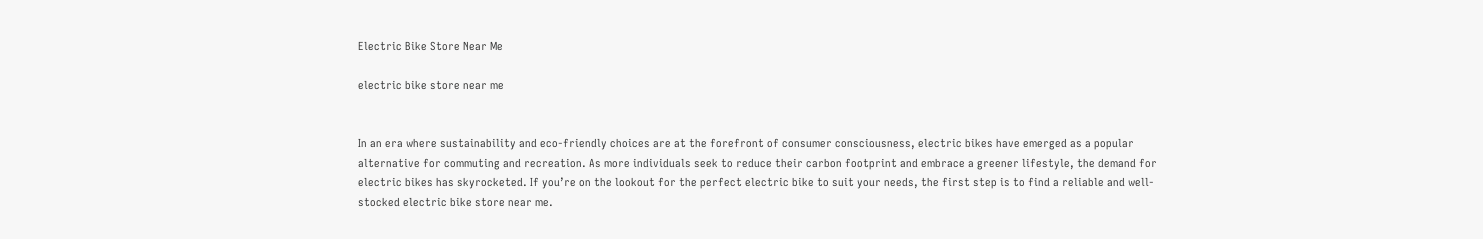Electric Bike Store Near Me

electric bike store near me


In an era where sustainability and eco-friendly choices are at the forefront of consumer consciousness, electric bikes have emerged as a popular alternative for commuting and recreation. As more individuals seek to reduce their carbon footprint and embrace a greener lifestyle, the demand for electric bikes has skyrocketed. If you’re on the lookout for the perfect electric bike to suit your needs, the first step is to find a reliable and well-stocked electric bike store near me.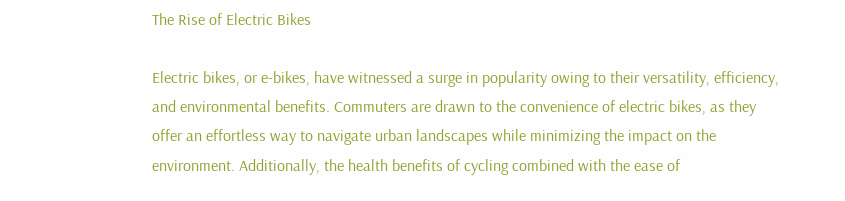The Rise of Electric Bikes

Electric bikes, or e-bikes, have witnessed a surge in popularity owing to their versatility, efficiency, and environmental benefits. Commuters are drawn to the convenience of electric bikes, as they offer an effortless way to navigate urban landscapes while minimizing the impact on the environment. Additionally, the health benefits of cycling combined with the ease of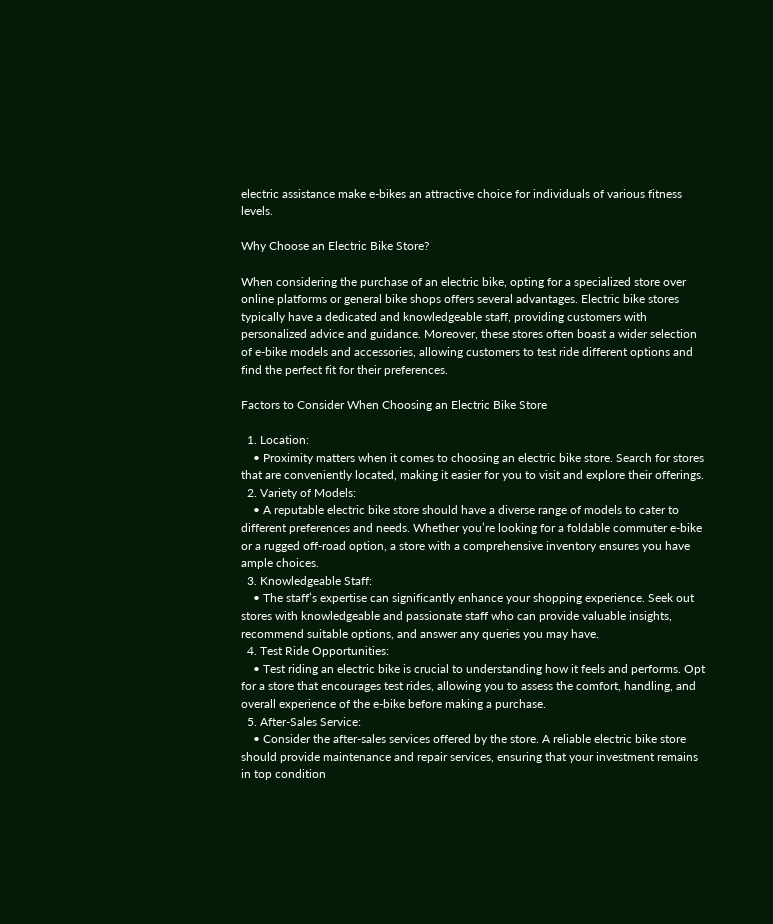electric assistance make e-bikes an attractive choice for individuals of various fitness levels.

Why Choose an Electric Bike Store?

When considering the purchase of an electric bike, opting for a specialized store over online platforms or general bike shops offers several advantages. Electric bike stores typically have a dedicated and knowledgeable staff, providing customers with personalized advice and guidance. Moreover, these stores often boast a wider selection of e-bike models and accessories, allowing customers to test ride different options and find the perfect fit for their preferences.

Factors to Consider When Choosing an Electric Bike Store

  1. Location:
    • Proximity matters when it comes to choosing an electric bike store. Search for stores that are conveniently located, making it easier for you to visit and explore their offerings.
  2. Variety of Models:
    • A reputable electric bike store should have a diverse range of models to cater to different preferences and needs. Whether you’re looking for a foldable commuter e-bike or a rugged off-road option, a store with a comprehensive inventory ensures you have ample choices.
  3. Knowledgeable Staff:
    • The staff’s expertise can significantly enhance your shopping experience. Seek out stores with knowledgeable and passionate staff who can provide valuable insights, recommend suitable options, and answer any queries you may have.
  4. Test Ride Opportunities:
    • Test riding an electric bike is crucial to understanding how it feels and performs. Opt for a store that encourages test rides, allowing you to assess the comfort, handling, and overall experience of the e-bike before making a purchase.
  5. After-Sales Service:
    • Consider the after-sales services offered by the store. A reliable electric bike store should provide maintenance and repair services, ensuring that your investment remains in top condition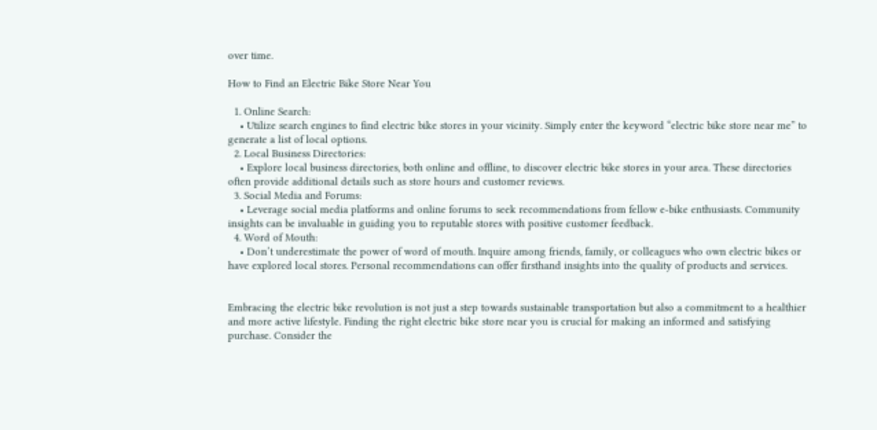over time.

How to Find an Electric Bike Store Near You

  1. Online Search:
    • Utilize search engines to find electric bike stores in your vicinity. Simply enter the keyword “electric bike store near me” to generate a list of local options.
  2. Local Business Directories:
    • Explore local business directories, both online and offline, to discover electric bike stores in your area. These directories often provide additional details such as store hours and customer reviews.
  3. Social Media and Forums:
    • Leverage social media platforms and online forums to seek recommendations from fellow e-bike enthusiasts. Community insights can be invaluable in guiding you to reputable stores with positive customer feedback.
  4. Word of Mouth:
    • Don’t underestimate the power of word of mouth. Inquire among friends, family, or colleagues who own electric bikes or have explored local stores. Personal recommendations can offer firsthand insights into the quality of products and services.


Embracing the electric bike revolution is not just a step towards sustainable transportation but also a commitment to a healthier and more active lifestyle. Finding the right electric bike store near you is crucial for making an informed and satisfying purchase. Consider the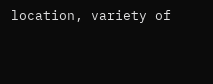location, variety of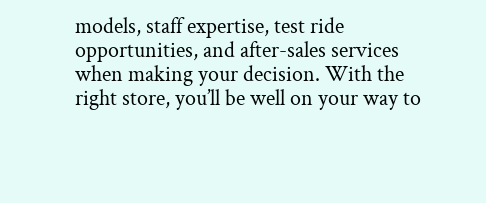models, staff expertise, test ride opportunities, and after-sales services when making your decision. With the right store, you’ll be well on your way to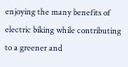enjoying the many benefits of electric biking while contributing to a greener and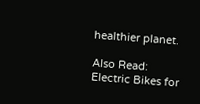healthier planet.

Also Read: Electric Bikes for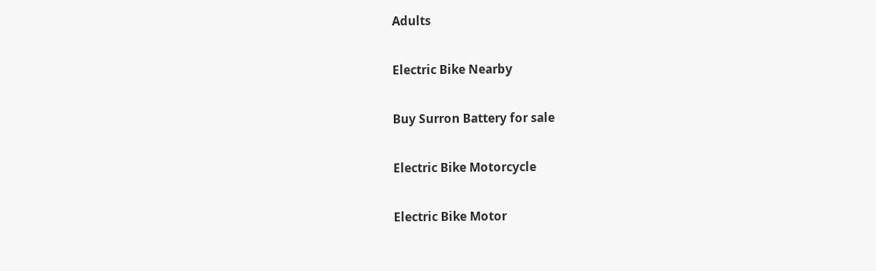Adults

Electric Bike Nearby

Buy Surron Battery for sale

Electric Bike Motorcycle

Electric Bike Motor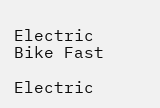Electric Bike Fast

Electric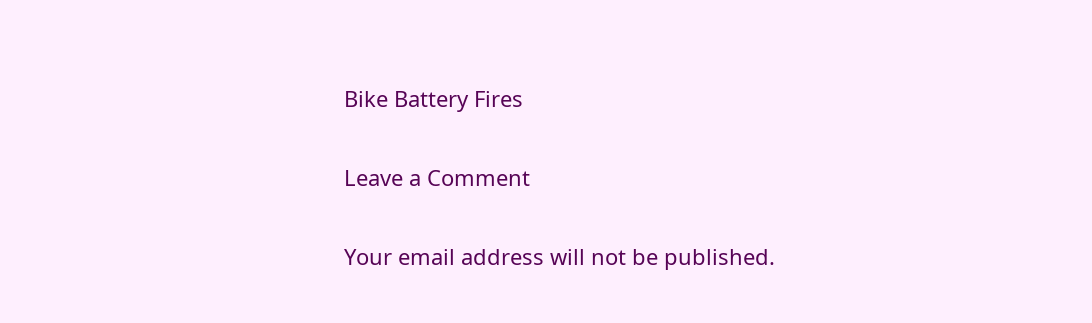Bike Battery Fires

Leave a Comment

Your email address will not be published.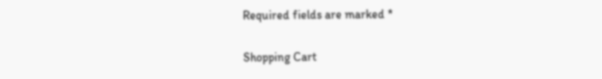Required fields are marked *

Shopping Cart